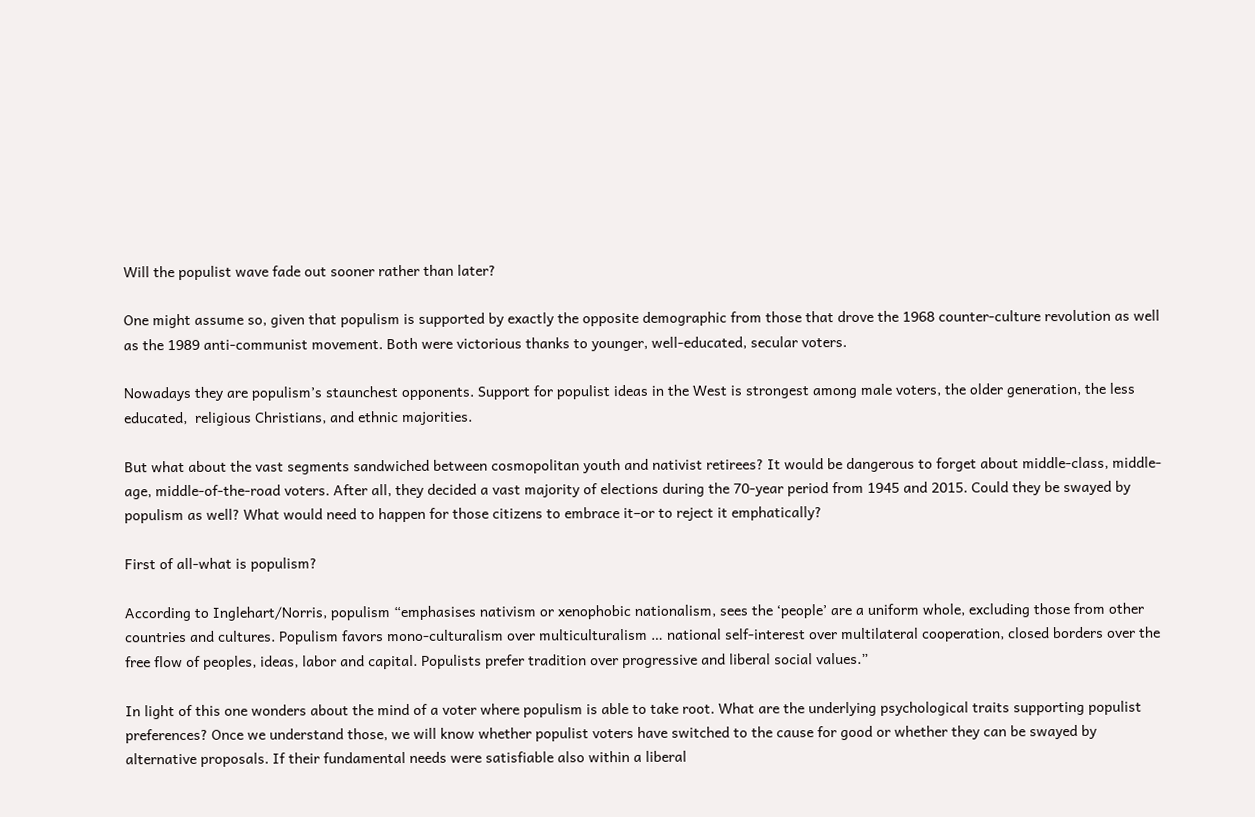Will the populist wave fade out sooner rather than later?

One might assume so, given that populism is supported by exactly the opposite demographic from those that drove the 1968 counter-culture revolution as well as the 1989 anti-communist movement. Both were victorious thanks to younger, well-educated, secular voters.

Nowadays they are populism’s staunchest opponents. Support for populist ideas in the West is strongest among male voters, the older generation, the less educated,  religious Christians, and ethnic majorities.

But what about the vast segments sandwiched between cosmopolitan youth and nativist retirees? It would be dangerous to forget about middle-class, middle-age, middle-of-the-road voters. After all, they decided a vast majority of elections during the 70-year period from 1945 and 2015. Could they be swayed by populism as well? What would need to happen for those citizens to embrace it–or to reject it emphatically?

First of all-what is populism?

According to Inglehart/Norris, populism “emphasises nativism or xenophobic nationalism, sees the ‘people’ are a uniform whole, excluding those from other countries and cultures. Populism favors mono-culturalism over multiculturalism … national self-interest over multilateral cooperation, closed borders over the free flow of peoples, ideas, labor and capital. Populists prefer tradition over progressive and liberal social values.”

In light of this one wonders about the mind of a voter where populism is able to take root. What are the underlying psychological traits supporting populist preferences? Once we understand those, we will know whether populist voters have switched to the cause for good or whether they can be swayed by alternative proposals. If their fundamental needs were satisfiable also within a liberal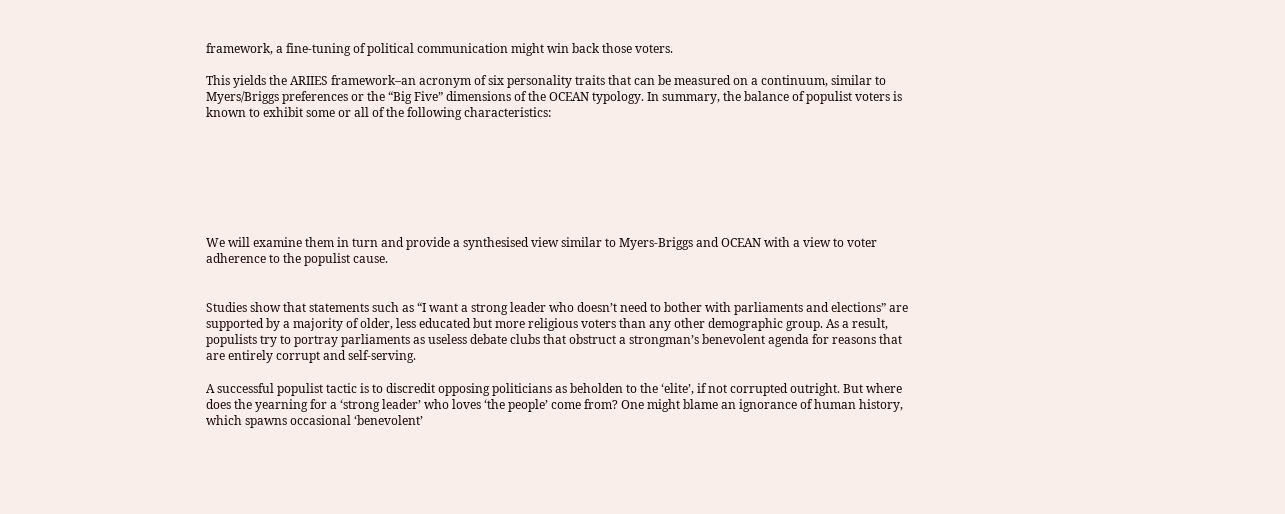framework, a fine-tuning of political communication might win back those voters.

This yields the ARIIES framework–an acronym of six personality traits that can be measured on a continuum, similar to Myers/Briggs preferences or the “Big Five” dimensions of the OCEAN typology. In summary, the balance of populist voters is known to exhibit some or all of the following characteristics:







We will examine them in turn and provide a synthesised view similar to Myers-Briggs and OCEAN with a view to voter adherence to the populist cause.


Studies show that statements such as “I want a strong leader who doesn’t need to bother with parliaments and elections” are supported by a majority of older, less educated but more religious voters than any other demographic group. As a result, populists try to portray parliaments as useless debate clubs that obstruct a strongman’s benevolent agenda for reasons that are entirely corrupt and self-serving.

A successful populist tactic is to discredit opposing politicians as beholden to the ‘elite’, if not corrupted outright. But where does the yearning for a ‘strong leader’ who loves ‘the people’ come from? One might blame an ignorance of human history, which spawns occasional ‘benevolent’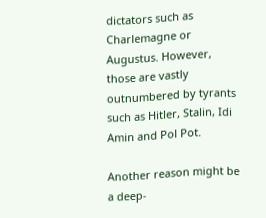dictators such as Charlemagne or Augustus. However, those are vastly outnumbered by tyrants such as Hitler, Stalin, Idi Amin and Pol Pot.

Another reason might be a deep-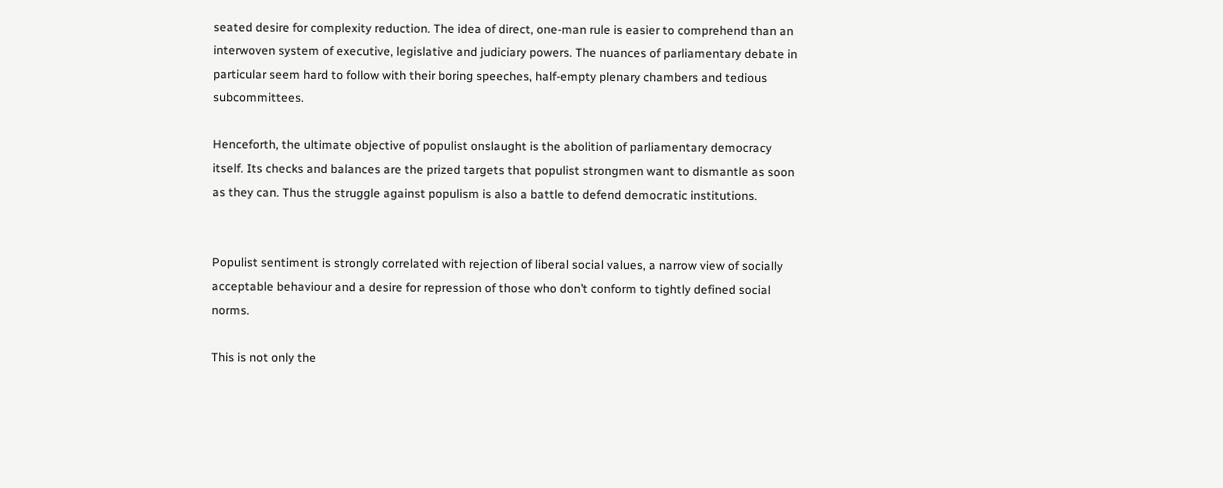seated desire for complexity reduction. The idea of direct, one-man rule is easier to comprehend than an interwoven system of executive, legislative and judiciary powers. The nuances of parliamentary debate in particular seem hard to follow with their boring speeches, half-empty plenary chambers and tedious subcommittees.

Henceforth, the ultimate objective of populist onslaught is the abolition of parliamentary democracy itself. Its checks and balances are the prized targets that populist strongmen want to dismantle as soon as they can. Thus the struggle against populism is also a battle to defend democratic institutions.


Populist sentiment is strongly correlated with rejection of liberal social values, a narrow view of socially acceptable behaviour and a desire for repression of those who don’t conform to tightly defined social norms.

This is not only the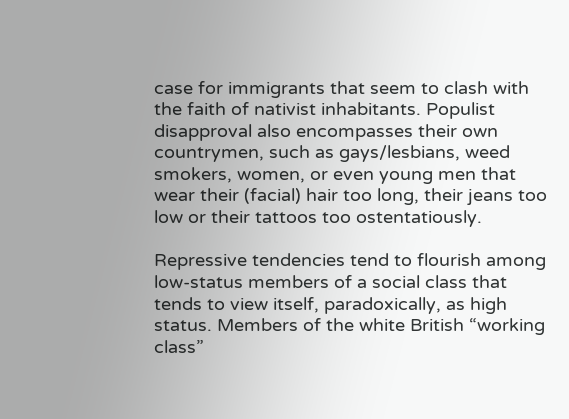case for immigrants that seem to clash with the faith of nativist inhabitants. Populist disapproval also encompasses their own countrymen, such as gays/lesbians, weed smokers, women, or even young men that wear their (facial) hair too long, their jeans too low or their tattoos too ostentatiously.

Repressive tendencies tend to flourish among low-status members of a social class that tends to view itself, paradoxically, as high status. Members of the white British “working class”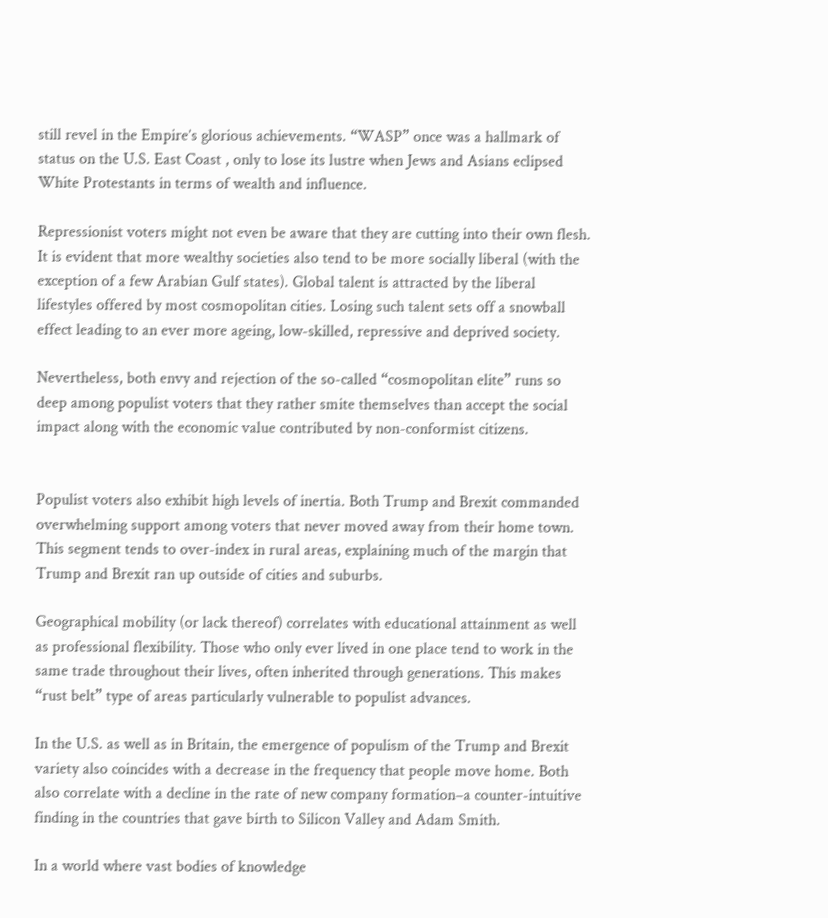still revel in the Empire’s glorious achievements. “WASP” once was a hallmark of status on the U.S. East Coast , only to lose its lustre when Jews and Asians eclipsed White Protestants in terms of wealth and influence.

Repressionist voters might not even be aware that they are cutting into their own flesh. It is evident that more wealthy societies also tend to be more socially liberal (with the exception of a few Arabian Gulf states). Global talent is attracted by the liberal lifestyles offered by most cosmopolitan cities. Losing such talent sets off a snowball effect leading to an ever more ageing, low-skilled, repressive and deprived society.

Nevertheless, both envy and rejection of the so-called “cosmopolitan elite” runs so deep among populist voters that they rather smite themselves than accept the social impact along with the economic value contributed by non-conformist citizens.


Populist voters also exhibit high levels of inertia. Both Trump and Brexit commanded overwhelming support among voters that never moved away from their home town. This segment tends to over-index in rural areas, explaining much of the margin that Trump and Brexit ran up outside of cities and suburbs.

Geographical mobility (or lack thereof) correlates with educational attainment as well as professional flexibility. Those who only ever lived in one place tend to work in the same trade throughout their lives, often inherited through generations. This makes “rust belt” type of areas particularly vulnerable to populist advances.

In the U.S. as well as in Britain, the emergence of populism of the Trump and Brexit variety also coincides with a decrease in the frequency that people move home. Both also correlate with a decline in the rate of new company formation–a counter-intuitive finding in the countries that gave birth to Silicon Valley and Adam Smith.

In a world where vast bodies of knowledge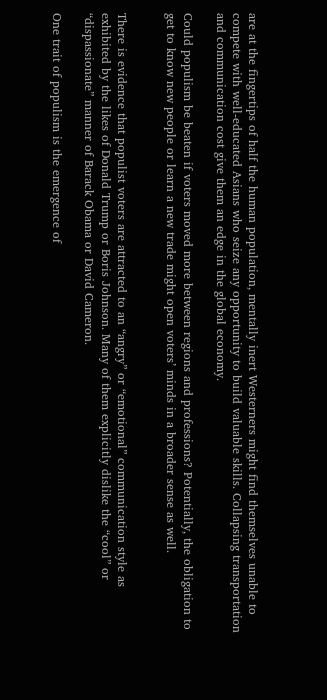are at the fingertips of half the human population, mentally inert Westerners might find themselves unable to compete with well-educated Asians who seize any opportunity to build valuable skills. Collapsing transportation and communication cost give them an edge in the global economy.

Could populism be beaten if voters moved more between regions and professions? Potentially, the obligation to get to know new people or learn a new trade might open voters’ minds in a broader sense as well.


There is evidence that populist voters are attracted to an “angry” or “emotional” communication style as exhibited by the likes of Donald Trump or Boris Johnson. Many of them explicitly dislike the “cool” or “dispassionate” manner of Barack Obama or David Cameron.

One trait of populism is the emergence of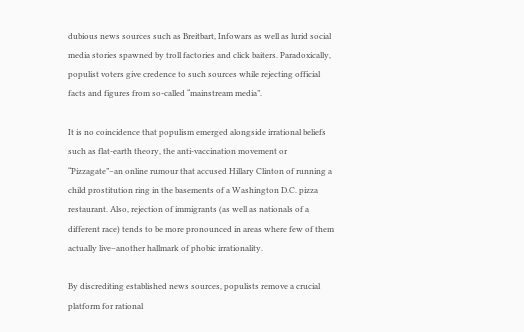dubious news sources such as Breitbart, Infowars as well as lurid social media stories spawned by troll factories and click baiters. Paradoxically, populist voters give credence to such sources while rejecting official facts and figures from so-called “mainstream media”.

It is no coincidence that populism emerged alongside irrational beliefs such as flat-earth theory, the anti-vaccination movement or “Pizzagate”–an online rumour that accused Hillary Clinton of running a child prostitution ring in the basements of a Washington D.C. pizza restaurant. Also, rejection of immigrants (as well as nationals of a different race) tends to be more pronounced in areas where few of them actually live–another hallmark of phobic irrationality.

By discrediting established news sources, populists remove a crucial platform for rational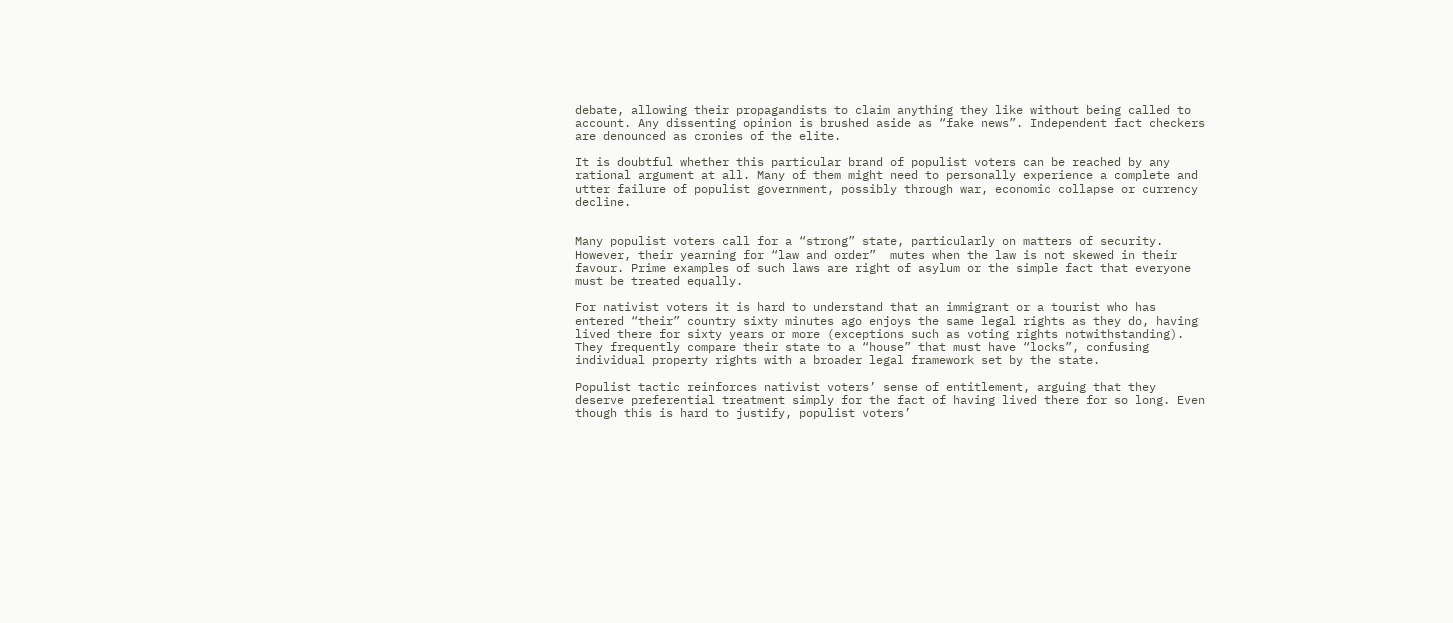debate, allowing their propagandists to claim anything they like without being called to account. Any dissenting opinion is brushed aside as “fake news”. Independent fact checkers are denounced as cronies of the elite.

It is doubtful whether this particular brand of populist voters can be reached by any rational argument at all. Many of them might need to personally experience a complete and utter failure of populist government, possibly through war, economic collapse or currency decline.


Many populist voters call for a “strong” state, particularly on matters of security. However, their yearning for “law and order”  mutes when the law is not skewed in their favour. Prime examples of such laws are right of asylum or the simple fact that everyone must be treated equally.

For nativist voters it is hard to understand that an immigrant or a tourist who has entered “their” country sixty minutes ago enjoys the same legal rights as they do, having lived there for sixty years or more (exceptions such as voting rights notwithstanding). They frequently compare their state to a “house” that must have “locks”, confusing individual property rights with a broader legal framework set by the state.

Populist tactic reinforces nativist voters’ sense of entitlement, arguing that they deserve preferential treatment simply for the fact of having lived there for so long. Even though this is hard to justify, populist voters’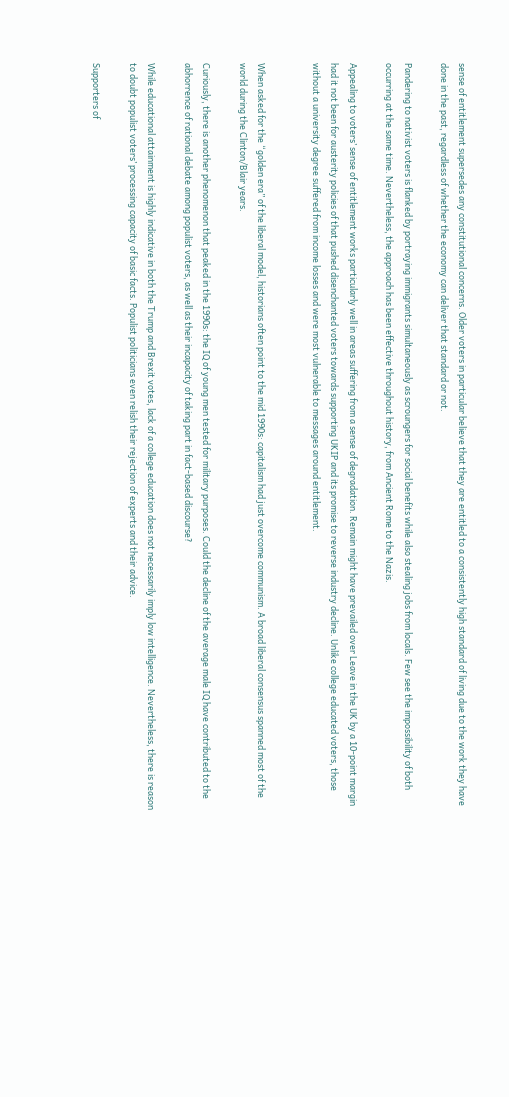sense of entitlement supersedes any constitutional concerns. Older voters in particular believe that they are entitled to a consistently high standard of living due to the work they have done in the past, regardless of whether the economy can deliver that standard or not.

Pandering to nativist voters is flanked by portraying immigrants simultaneously as scroungers for social benefits while also stealing jobs from locals. Few see the impossibility of both occurring at the same time. Nevertheless, the approach has been effective throughout history, from Ancient Rome to the Nazis.

Appealing to voters’ sense of entitlement works particularly well in areas suffering from a sense of degradation. Remain might have prevailed over Leave in the UK by a 10-point margin had it not been for austerity policies of that pushed disenchanted voters towards supporting UKIP and its promise to reverse industry decline. Unlike college educated voters, those without a university degree suffered from income losses and were most vulnerable to messages around entitlement.


When asked for the “golden era” of the liberal model, historians often point to the mid 1990s: capitalism had just overcome communism. A broad liberal consensus spanned most of the world during the Clinton/Blair years.

Curiously, there is another phenomenon that peaked in the 1990s: the IQ of young men tested for military purposes. Could the decline of the average male IQ have contributed to the abhorrence of rational debate among populist voters, as well as their incapacity of taking part in fact-based discourse?

While educational attainment is highly indicative in both the Trump and Brexit votes, lack of a college education does not necessarily imply low intelligence. Nevertheless, there is reason to doubt populist voters’ processing capacity of basic facts. Populist politicians even relish their rejection of experts and their advice.

Supporters of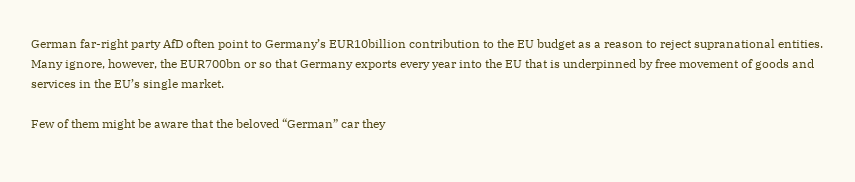German far-right party AfD often point to Germany’s EUR10billion contribution to the EU budget as a reason to reject supranational entities. Many ignore, however, the EUR700bn or so that Germany exports every year into the EU that is underpinned by free movement of goods and services in the EU’s single market.

Few of them might be aware that the beloved “German” car they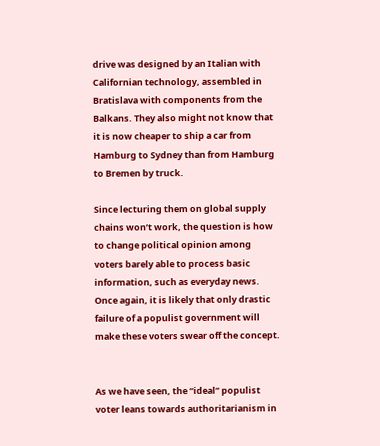drive was designed by an Italian with Californian technology, assembled in Bratislava with components from the Balkans. They also might not know that it is now cheaper to ship a car from Hamburg to Sydney than from Hamburg to Bremen by truck.

Since lecturing them on global supply chains won’t work, the question is how to change political opinion among voters barely able to process basic information, such as everyday news. Once again, it is likely that only drastic failure of a populist government will make these voters swear off the concept.


As we have seen, the “ideal” populist voter leans towards authoritarianism in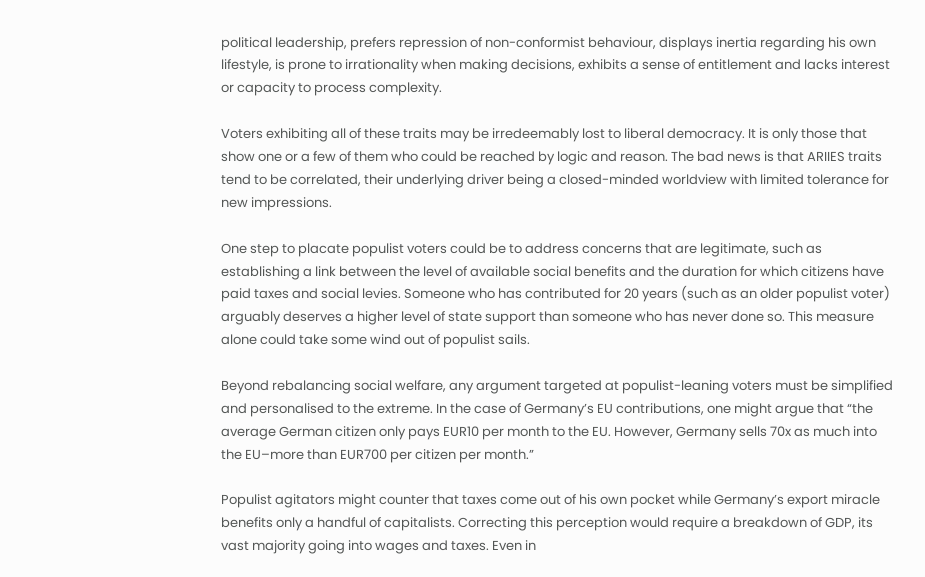political leadership, prefers repression of non-conformist behaviour, displays inertia regarding his own lifestyle, is prone to irrationality when making decisions, exhibits a sense of entitlement and lacks interest or capacity to process complexity.

Voters exhibiting all of these traits may be irredeemably lost to liberal democracy. It is only those that show one or a few of them who could be reached by logic and reason. The bad news is that ARIIES traits tend to be correlated, their underlying driver being a closed-minded worldview with limited tolerance for new impressions.

One step to placate populist voters could be to address concerns that are legitimate, such as establishing a link between the level of available social benefits and the duration for which citizens have paid taxes and social levies. Someone who has contributed for 20 years (such as an older populist voter) arguably deserves a higher level of state support than someone who has never done so. This measure alone could take some wind out of populist sails.

Beyond rebalancing social welfare, any argument targeted at populist-leaning voters must be simplified and personalised to the extreme. In the case of Germany’s EU contributions, one might argue that “the average German citizen only pays EUR10 per month to the EU. However, Germany sells 70x as much into the EU–more than EUR700 per citizen per month.”

Populist agitators might counter that taxes come out of his own pocket while Germany’s export miracle benefits only a handful of capitalists. Correcting this perception would require a breakdown of GDP, its vast majority going into wages and taxes. Even in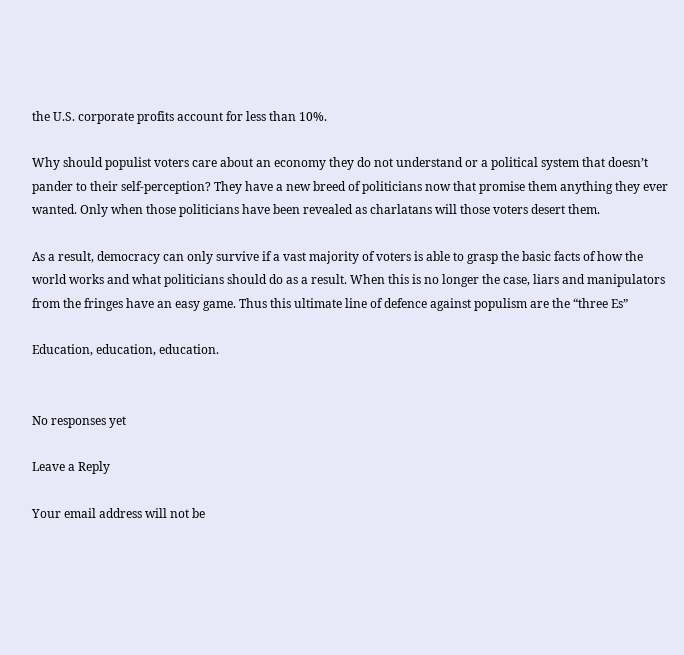the U.S. corporate profits account for less than 10%.

Why should populist voters care about an economy they do not understand or a political system that doesn’t pander to their self-perception? They have a new breed of politicians now that promise them anything they ever wanted. Only when those politicians have been revealed as charlatans will those voters desert them.

As a result, democracy can only survive if a vast majority of voters is able to grasp the basic facts of how the world works and what politicians should do as a result. When this is no longer the case, liars and manipulators from the fringes have an easy game. Thus this ultimate line of defence against populism are the “three Es”

Education, education, education.


No responses yet

Leave a Reply

Your email address will not be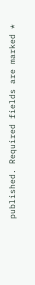published. Required fields are marked *